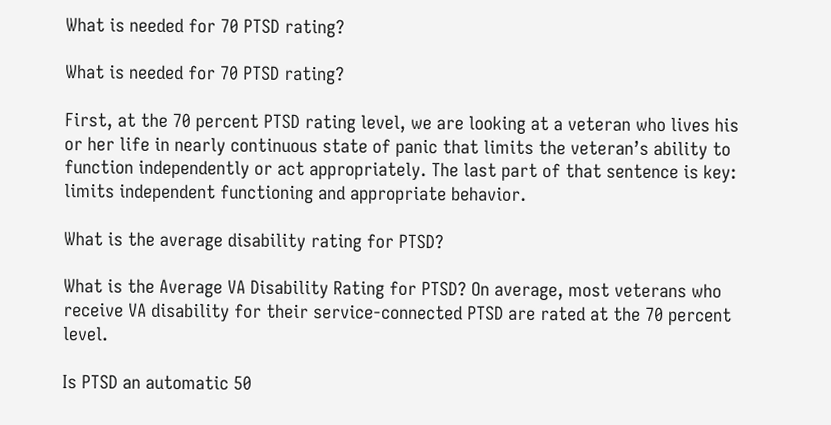What is needed for 70 PTSD rating?

What is needed for 70 PTSD rating?

First, at the 70 percent PTSD rating level, we are looking at a veteran who lives his or her life in nearly continuous state of panic that limits the veteran’s ability to function independently or act appropriately. The last part of that sentence is key: limits independent functioning and appropriate behavior.

What is the average disability rating for PTSD?

What is the Average VA Disability Rating for PTSD? On average, most veterans who receive VA disability for their service-connected PTSD are rated at the 70 percent level.

Is PTSD an automatic 50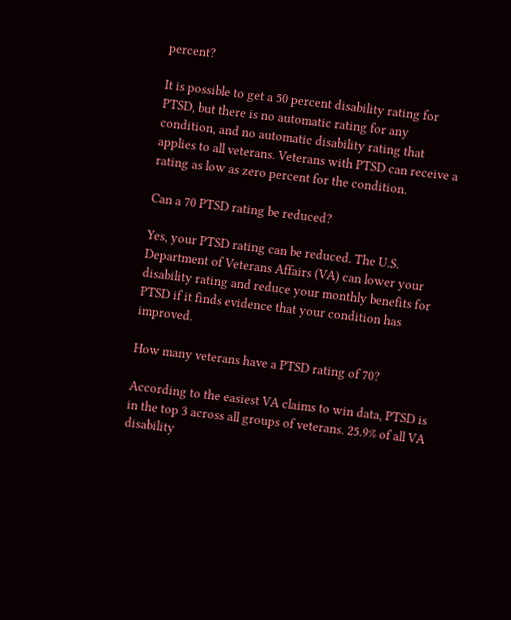percent?

It is possible to get a 50 percent disability rating for PTSD, but there is no automatic rating for any condition, and no automatic disability rating that applies to all veterans. Veterans with PTSD can receive a rating as low as zero percent for the condition.

Can a 70 PTSD rating be reduced?

Yes, your PTSD rating can be reduced. The U.S. Department of Veterans Affairs (VA) can lower your disability rating and reduce your monthly benefits for PTSD if it finds evidence that your condition has improved.

How many veterans have a PTSD rating of 70?

According to the easiest VA claims to win data, PTSD is in the top 3 across all groups of veterans. 25.9% of all VA disability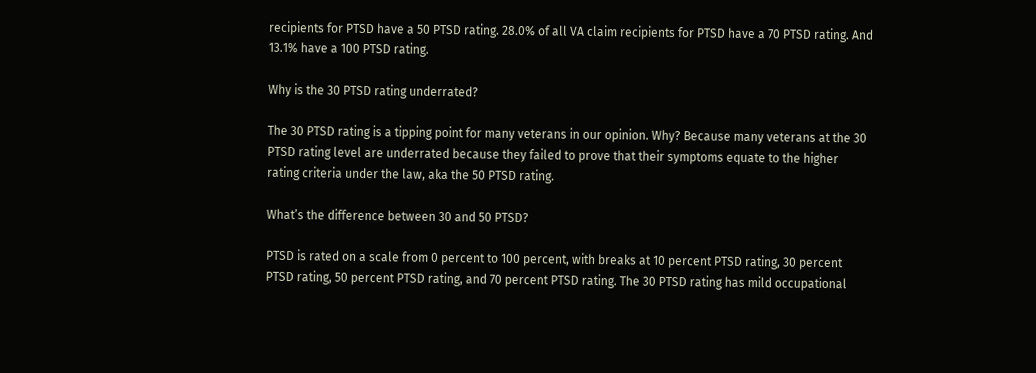recipients for PTSD have a 50 PTSD rating. 28.0% of all VA claim recipients for PTSD have a 70 PTSD rating. And 13.1% have a 100 PTSD rating.

Why is the 30 PTSD rating underrated?

The 30 PTSD rating is a tipping point for many veterans in our opinion. Why? Because many veterans at the 30 PTSD rating level are underrated because they failed to prove that their symptoms equate to the higher rating criteria under the law, aka the 50 PTSD rating.

What’s the difference between 30 and 50 PTSD?

PTSD is rated on a scale from 0 percent to 100 percent, with breaks at 10 percent PTSD rating, 30 percent PTSD rating, 50 percent PTSD rating, and 70 percent PTSD rating. The 30 PTSD rating has mild occupational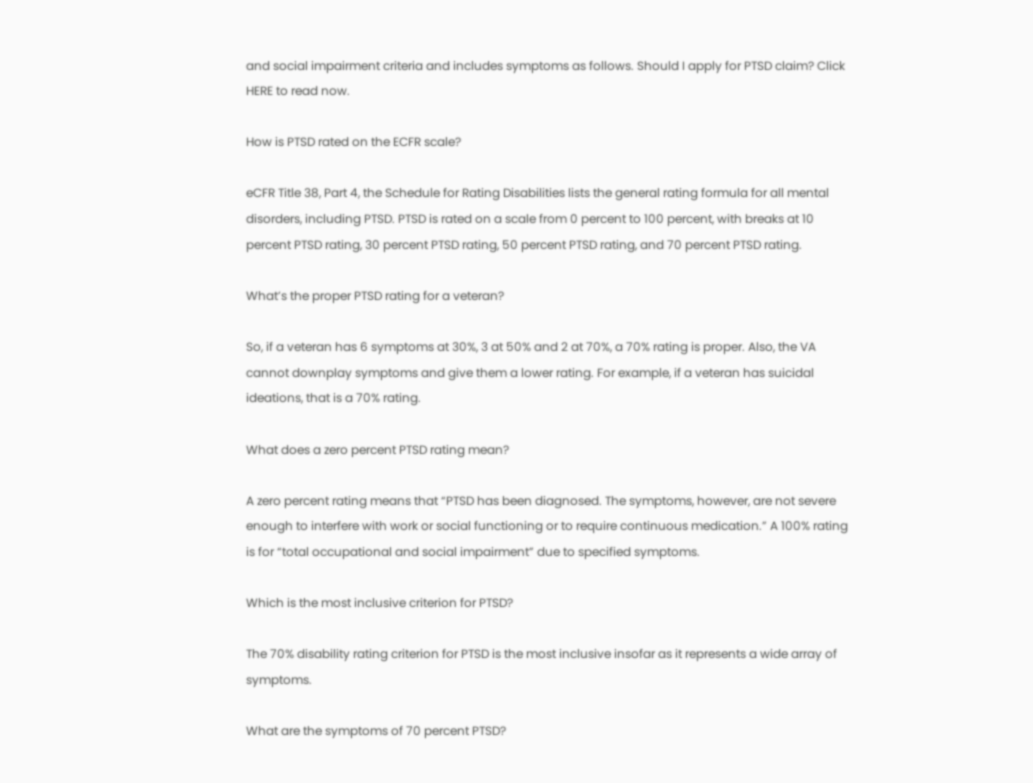and social impairment criteria and includes symptoms as follows. Should I apply for PTSD claim? Click HERE to read now.

How is PTSD rated on the ECFR scale?

eCFR Title 38, Part 4, the Schedule for Rating Disabilities lists the general rating formula for all mental disorders, including PTSD. PTSD is rated on a scale from 0 percent to 100 percent, with breaks at 10 percent PTSD rating, 30 percent PTSD rating, 50 percent PTSD rating, and 70 percent PTSD rating.

What’s the proper PTSD rating for a veteran?

So, if a veteran has 6 symptoms at 30%, 3 at 50% and 2 at 70%, a 70% rating is proper. Also, the VA cannot downplay symptoms and give them a lower rating. For example, if a veteran has suicidal ideations, that is a 70% rating.

What does a zero percent PTSD rating mean?

A zero percent rating means that “PTSD has been diagnosed. The symptoms, however, are not severe enough to interfere with work or social functioning or to require continuous medication.” A 100% rating is for “total occupational and social impairment” due to specified symptoms.

Which is the most inclusive criterion for PTSD?

The 70% disability rating criterion for PTSD is the most inclusive insofar as it represents a wide array of symptoms.

What are the symptoms of 70 percent PTSD?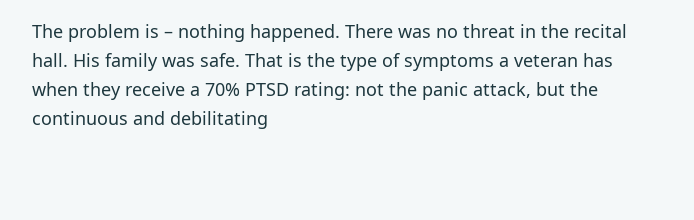The problem is – nothing happened. There was no threat in the recital hall. His family was safe. That is the type of symptoms a veteran has when they receive a 70% PTSD rating: not the panic attack, but the continuous and debilitating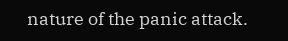nature of the panic attack.